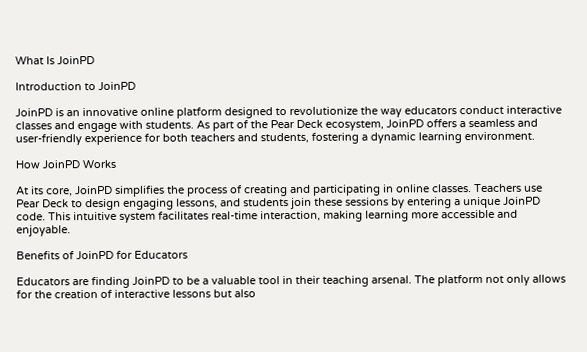What Is JoinPD

Introduction to JoinPD

JoinPD is an innovative online platform designed to revolutionize the way educators conduct interactive classes and engage with students. As part of the Pear Deck ecosystem, JoinPD offers a seamless and user-friendly experience for both teachers and students, fostering a dynamic learning environment.

How JoinPD Works

At its core, JoinPD simplifies the process of creating and participating in online classes. Teachers use Pear Deck to design engaging lessons, and students join these sessions by entering a unique JoinPD code. This intuitive system facilitates real-time interaction, making learning more accessible and enjoyable.

Benefits of JoinPD for Educators

Educators are finding JoinPD to be a valuable tool in their teaching arsenal. The platform not only allows for the creation of interactive lessons but also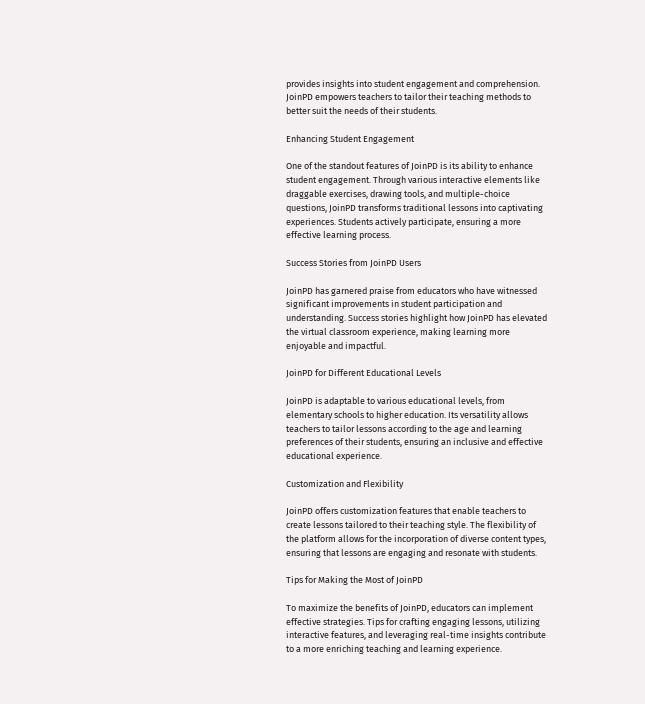provides insights into student engagement and comprehension. JoinPD empowers teachers to tailor their teaching methods to better suit the needs of their students.

Enhancing Student Engagement

One of the standout features of JoinPD is its ability to enhance student engagement. Through various interactive elements like draggable exercises, drawing tools, and multiple-choice questions, JoinPD transforms traditional lessons into captivating experiences. Students actively participate, ensuring a more effective learning process.

Success Stories from JoinPD Users

JoinPD has garnered praise from educators who have witnessed significant improvements in student participation and understanding. Success stories highlight how JoinPD has elevated the virtual classroom experience, making learning more enjoyable and impactful.

JoinPD for Different Educational Levels

JoinPD is adaptable to various educational levels, from elementary schools to higher education. Its versatility allows teachers to tailor lessons according to the age and learning preferences of their students, ensuring an inclusive and effective educational experience.

Customization and Flexibility

JoinPD offers customization features that enable teachers to create lessons tailored to their teaching style. The flexibility of the platform allows for the incorporation of diverse content types, ensuring that lessons are engaging and resonate with students.

Tips for Making the Most of JoinPD

To maximize the benefits of JoinPD, educators can implement effective strategies. Tips for crafting engaging lessons, utilizing interactive features, and leveraging real-time insights contribute to a more enriching teaching and learning experience.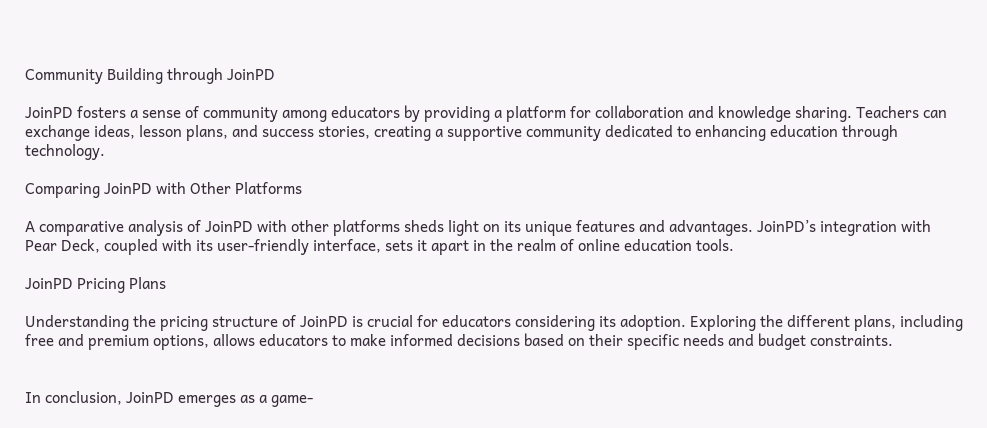Community Building through JoinPD

JoinPD fosters a sense of community among educators by providing a platform for collaboration and knowledge sharing. Teachers can exchange ideas, lesson plans, and success stories, creating a supportive community dedicated to enhancing education through technology.

Comparing JoinPD with Other Platforms

A comparative analysis of JoinPD with other platforms sheds light on its unique features and advantages. JoinPD’s integration with Pear Deck, coupled with its user-friendly interface, sets it apart in the realm of online education tools.

JoinPD Pricing Plans

Understanding the pricing structure of JoinPD is crucial for educators considering its adoption. Exploring the different plans, including free and premium options, allows educators to make informed decisions based on their specific needs and budget constraints.


In conclusion, JoinPD emerges as a game-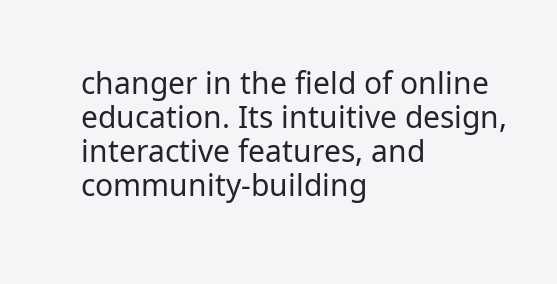changer in the field of online education. Its intuitive design, interactive features, and community-building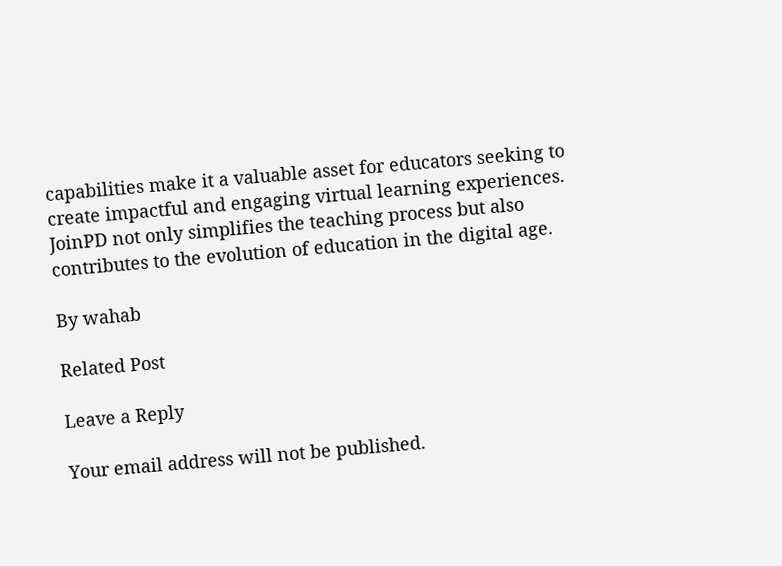capabilities make it a valuable asset for educators seeking to create impactful and engaging virtual learning experiences. JoinPD not only simplifies the teaching process but also contributes to the evolution of education in the digital age.

By wahab

Related Post

Leave a Reply

Your email address will not be published.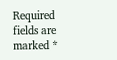Required fields are marked *